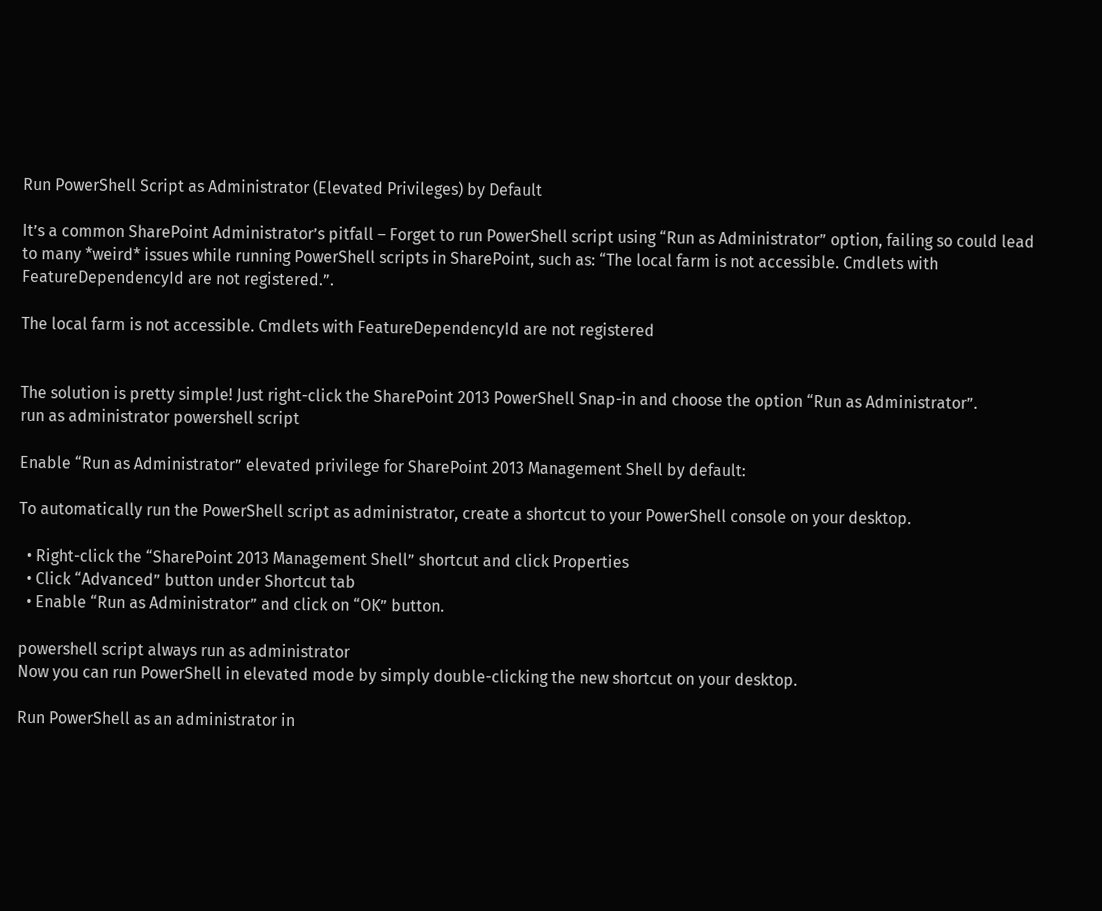Run PowerShell Script as Administrator (Elevated Privileges) by Default

It’s a common SharePoint Administrator’s pitfall – Forget to run PowerShell script using “Run as Administrator” option, failing so could lead to many *weird* issues while running PowerShell scripts in SharePoint, such as: “The local farm is not accessible. Cmdlets with FeatureDependencyId are not registered.”.

The local farm is not accessible. Cmdlets with FeatureDependencyId are not registered


The solution is pretty simple! Just right-click the SharePoint 2013 PowerShell Snap-in and choose the option “Run as Administrator”.
run as administrator powershell script

Enable “Run as Administrator” elevated privilege for SharePoint 2013 Management Shell by default:

To automatically run the PowerShell script as administrator, create a shortcut to your PowerShell console on your desktop.

  • Right-click the “SharePoint 2013 Management Shell” shortcut and click Properties
  • Click “Advanced” button under Shortcut tab
  • Enable “Run as Administrator” and click on “OK” button.

powershell script always run as administrator
Now you can run PowerShell in elevated mode by simply double-clicking the new shortcut on your desktop.

Run PowerShell as an administrator in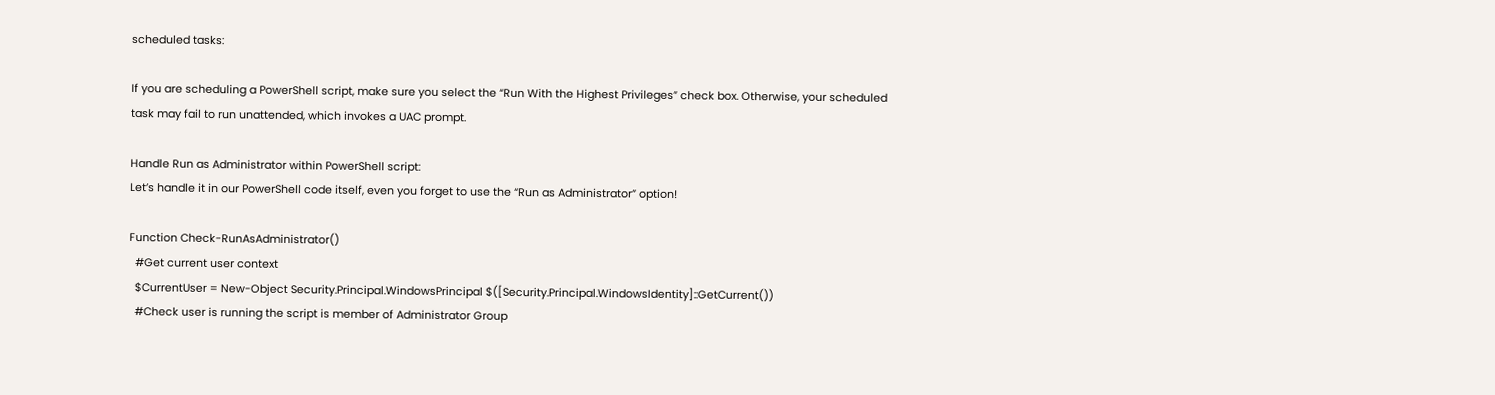scheduled tasks:

If you are scheduling a PowerShell script, make sure you select the “Run With the Highest Privileges” check box. Otherwise, your scheduled task may fail to run unattended, which invokes a UAC prompt.

Handle Run as Administrator within PowerShell script:
Let’s handle it in our PowerShell code itself, even you forget to use the “Run as Administrator” option!

Function Check-RunAsAdministrator()
  #Get current user context
  $CurrentUser = New-Object Security.Principal.WindowsPrincipal $([Security.Principal.WindowsIdentity]::GetCurrent())
  #Check user is running the script is member of Administrator Group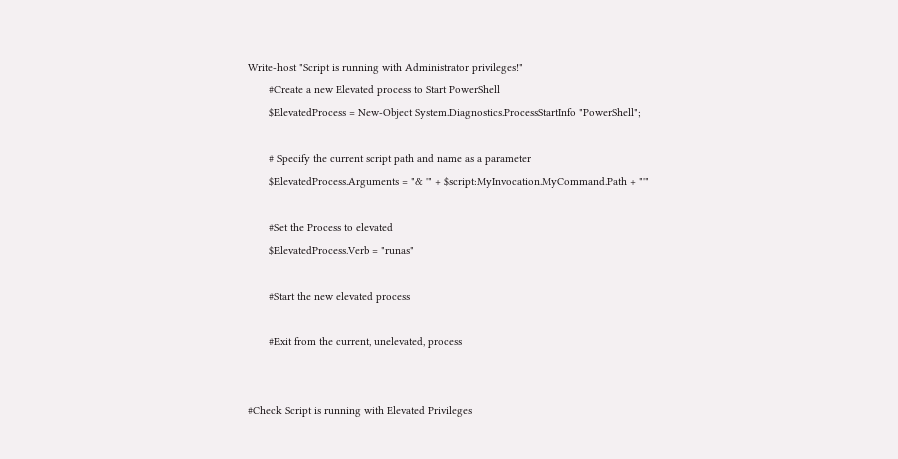Write-host "Script is running with Administrator privileges!"
       #Create a new Elevated process to Start PowerShell
       $ElevatedProcess = New-Object System.Diagnostics.ProcessStartInfo "PowerShell";

       # Specify the current script path and name as a parameter
       $ElevatedProcess.Arguments = "& '" + $script:MyInvocation.MyCommand.Path + "'"

       #Set the Process to elevated
       $ElevatedProcess.Verb = "runas"

       #Start the new elevated process

       #Exit from the current, unelevated, process


#Check Script is running with Elevated Privileges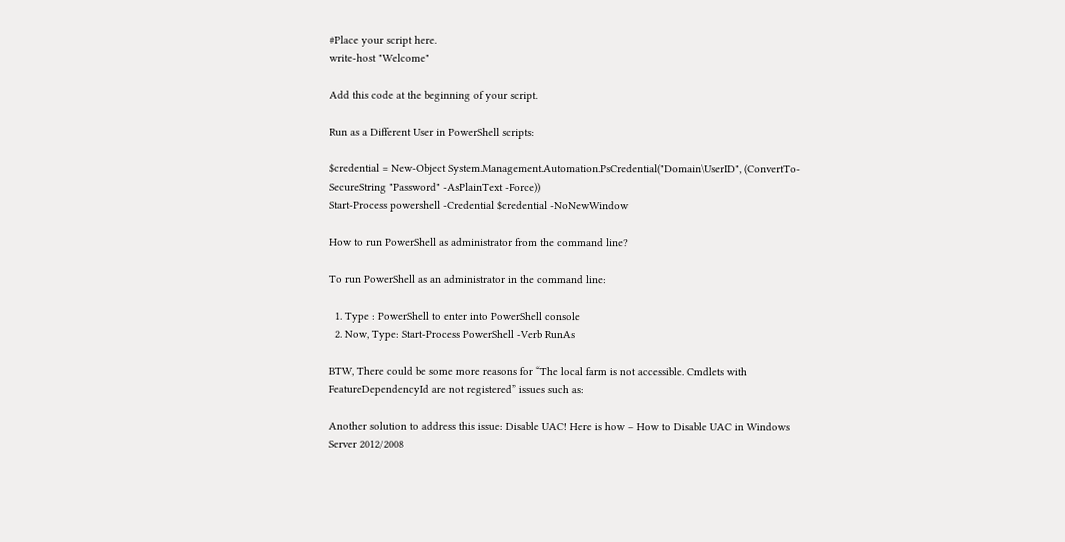#Place your script here.
write-host "Welcome"

Add this code at the beginning of your script.

Run as a Different User in PowerShell scripts:

$credential = New-Object System.Management.Automation.PsCredential("Domain\UserID", (ConvertTo-SecureString "Password" -AsPlainText -Force))
Start-Process powershell -Credential $credential -NoNewWindow

How to run PowerShell as administrator from the command line?

To run PowerShell as an administrator in the command line:

  1. Type : PowerShell to enter into PowerShell console
  2. Now, Type: Start-Process PowerShell -Verb RunAs

BTW, There could be some more reasons for “The local farm is not accessible. Cmdlets with FeatureDependencyId are not registered” issues such as:

Another solution to address this issue: Disable UAC! Here is how – How to Disable UAC in Windows Server 2012/2008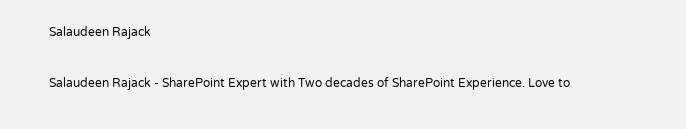Salaudeen Rajack

Salaudeen Rajack - SharePoint Expert with Two decades of SharePoint Experience. Love to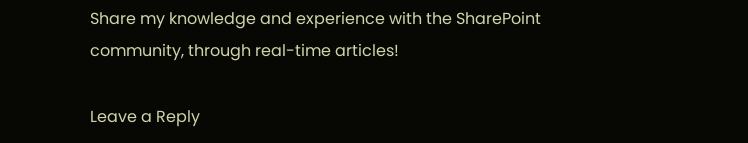Share my knowledge and experience with the SharePoint community, through real-time articles!

Leave a Reply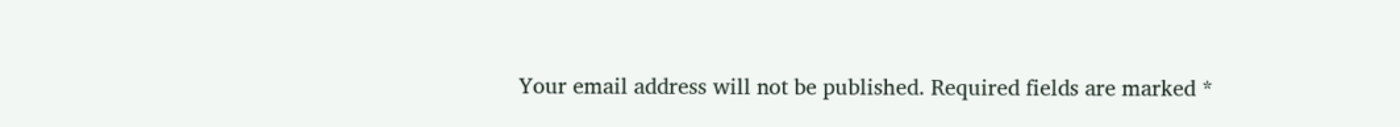Your email address will not be published. Required fields are marked *